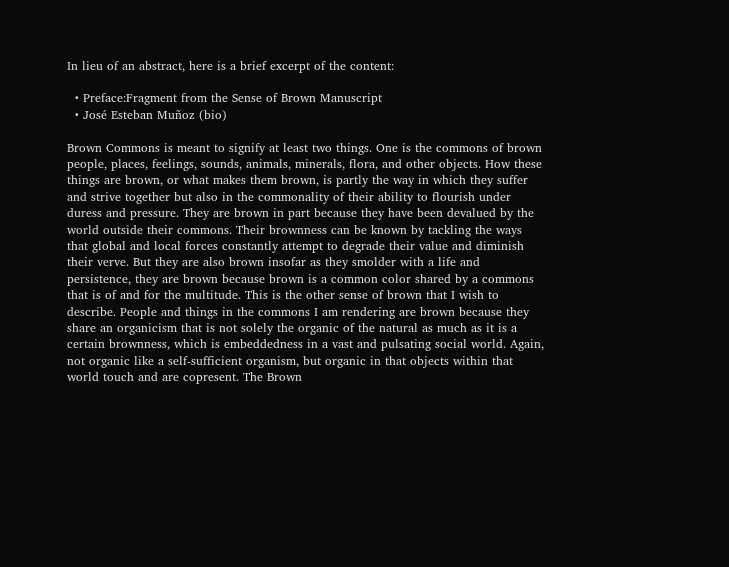In lieu of an abstract, here is a brief excerpt of the content:

  • Preface:Fragment from the Sense of Brown Manuscript
  • José Esteban Muñoz (bio)

Brown Commons is meant to signify at least two things. One is the commons of brown people, places, feelings, sounds, animals, minerals, flora, and other objects. How these things are brown, or what makes them brown, is partly the way in which they suffer and strive together but also in the commonality of their ability to flourish under duress and pressure. They are brown in part because they have been devalued by the world outside their commons. Their brownness can be known by tackling the ways that global and local forces constantly attempt to degrade their value and diminish their verve. But they are also brown insofar as they smolder with a life and persistence, they are brown because brown is a common color shared by a commons that is of and for the multitude. This is the other sense of brown that I wish to describe. People and things in the commons I am rendering are brown because they share an organicism that is not solely the organic of the natural as much as it is a certain brownness, which is embeddedness in a vast and pulsating social world. Again, not organic like a self-sufficient organism, but organic in that objects within that world touch and are copresent. The Brown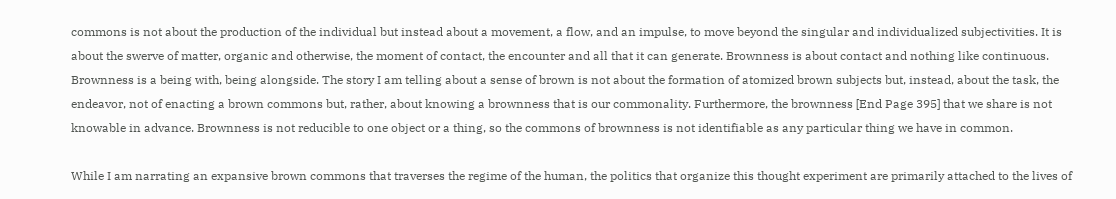commons is not about the production of the individual but instead about a movement, a flow, and an impulse, to move beyond the singular and individualized subjectivities. It is about the swerve of matter, organic and otherwise, the moment of contact, the encounter and all that it can generate. Brownness is about contact and nothing like continuous. Brownness is a being with, being alongside. The story I am telling about a sense of brown is not about the formation of atomized brown subjects but, instead, about the task, the endeavor, not of enacting a brown commons but, rather, about knowing a brownness that is our commonality. Furthermore, the brownness [End Page 395] that we share is not knowable in advance. Brownness is not reducible to one object or a thing, so the commons of brownness is not identifiable as any particular thing we have in common.

While I am narrating an expansive brown commons that traverses the regime of the human, the politics that organize this thought experiment are primarily attached to the lives of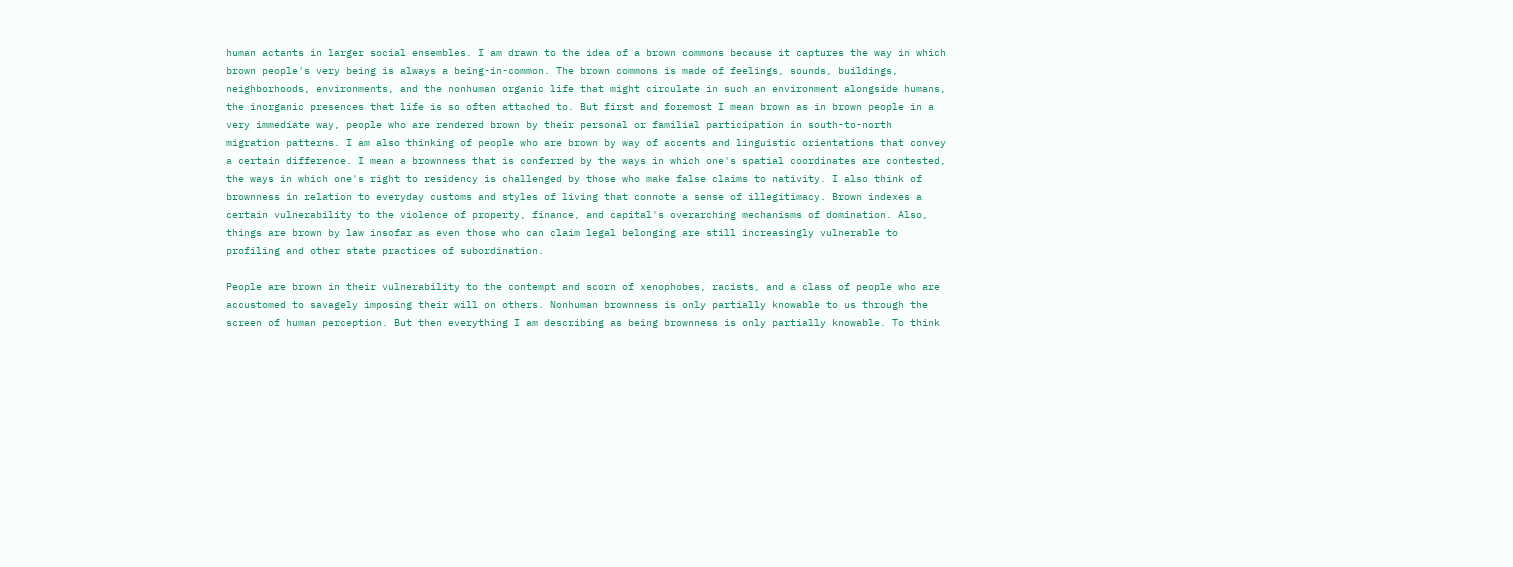human actants in larger social ensembles. I am drawn to the idea of a brown commons because it captures the way in which brown people's very being is always a being-in-common. The brown commons is made of feelings, sounds, buildings, neighborhoods, environments, and the nonhuman organic life that might circulate in such an environment alongside humans, the inorganic presences that life is so often attached to. But first and foremost I mean brown as in brown people in a very immediate way, people who are rendered brown by their personal or familial participation in south-to-north migration patterns. I am also thinking of people who are brown by way of accents and linguistic orientations that convey a certain difference. I mean a brownness that is conferred by the ways in which one's spatial coordinates are contested, the ways in which one's right to residency is challenged by those who make false claims to nativity. I also think of brownness in relation to everyday customs and styles of living that connote a sense of illegitimacy. Brown indexes a certain vulnerability to the violence of property, finance, and capital's overarching mechanisms of domination. Also, things are brown by law insofar as even those who can claim legal belonging are still increasingly vulnerable to profiling and other state practices of subordination.

People are brown in their vulnerability to the contempt and scorn of xenophobes, racists, and a class of people who are accustomed to savagely imposing their will on others. Nonhuman brownness is only partially knowable to us through the screen of human perception. But then everything I am describing as being brownness is only partially knowable. To think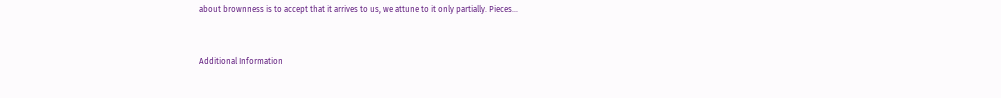about brownness is to accept that it arrives to us, we attune to it only partially. Pieces...


Additional Information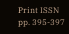Print ISSN
pp. 395-397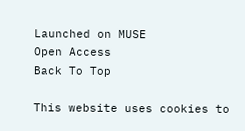Launched on MUSE
Open Access
Back To Top

This website uses cookies to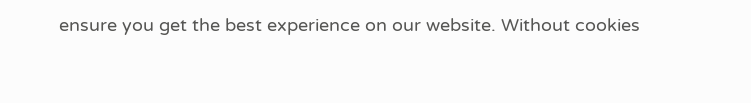ensure you get the best experience on our website. Without cookies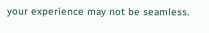your experience may not be seamless.